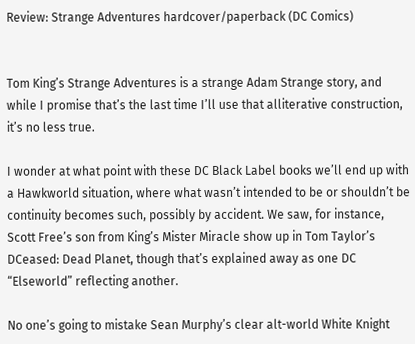Review: Strange Adventures hardcover/paperback (DC Comics)


Tom King’s Strange Adventures is a strange Adam Strange story, and while I promise that’s the last time I’ll use that alliterative construction, it’s no less true.

I wonder at what point with these DC Black Label books we’ll end up with a Hawkworld situation, where what wasn’t intended to be or shouldn’t be continuity becomes such, possibly by accident. We saw, for instance, Scott Free’s son from King’s Mister Miracle show up in Tom Taylor’s DCeased: Dead Planet, though that’s explained away as one DC “Elseworld” reflecting another.

No one’s going to mistake Sean Murphy’s clear alt-world White Knight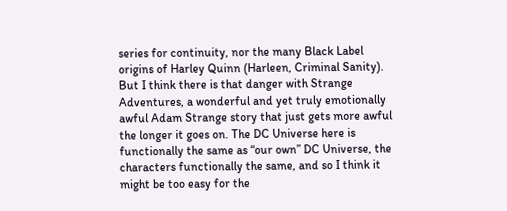series for continuity, nor the many Black Label origins of Harley Quinn (Harleen, Criminal Sanity). But I think there is that danger with Strange Adventures, a wonderful and yet truly emotionally awful Adam Strange story that just gets more awful the longer it goes on. The DC Universe here is functionally the same as “our own” DC Universe, the characters functionally the same, and so I think it might be too easy for the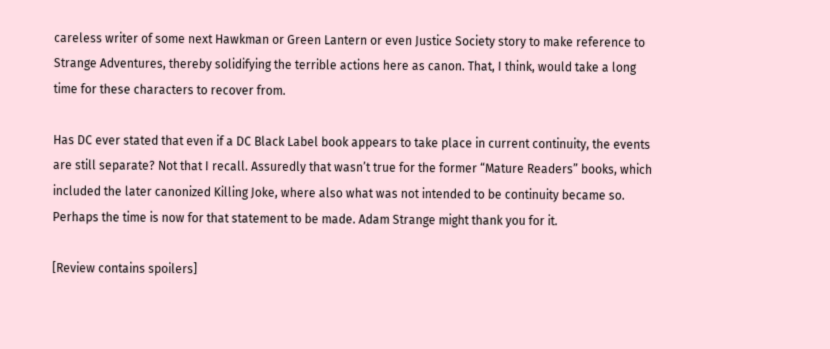careless writer of some next Hawkman or Green Lantern or even Justice Society story to make reference to Strange Adventures, thereby solidifying the terrible actions here as canon. That, I think, would take a long time for these characters to recover from.

Has DC ever stated that even if a DC Black Label book appears to take place in current continuity, the events are still separate? Not that I recall. Assuredly that wasn’t true for the former “Mature Readers” books, which included the later canonized Killing Joke, where also what was not intended to be continuity became so. Perhaps the time is now for that statement to be made. Adam Strange might thank you for it.

[Review contains spoilers]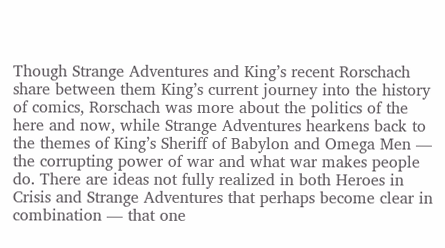Though Strange Adventures and King’s recent Rorschach share between them King’s current journey into the history of comics, Rorschach was more about the politics of the here and now, while Strange Adventures hearkens back to the themes of King’s Sheriff of Babylon and Omega Men — the corrupting power of war and what war makes people do. There are ideas not fully realized in both Heroes in Crisis and Strange Adventures that perhaps become clear in combination — that one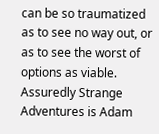can be so traumatized as to see no way out, or as to see the worst of options as viable. Assuredly Strange Adventures is Adam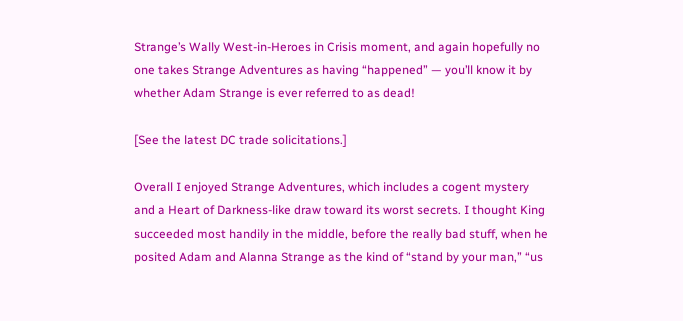Strange’s Wally West-in-Heroes in Crisis moment, and again hopefully no one takes Strange Adventures as having “happened” — you’ll know it by whether Adam Strange is ever referred to as dead!

[See the latest DC trade solicitations.]

Overall I enjoyed Strange Adventures, which includes a cogent mystery and a Heart of Darkness-like draw toward its worst secrets. I thought King succeeded most handily in the middle, before the really bad stuff, when he posited Adam and Alanna Strange as the kind of “stand by your man,” “us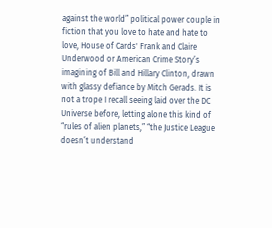against the world” political power couple in fiction that you love to hate and hate to love, House of Cards' Frank and Claire Underwood or American Crime Story’s imagining of Bill and Hillary Clinton, drawn with glassy defiance by Mitch Gerads. It is not a trope I recall seeing laid over the DC Universe before, letting alone this kind of “rules of alien planets,” “the Justice League doesn’t understand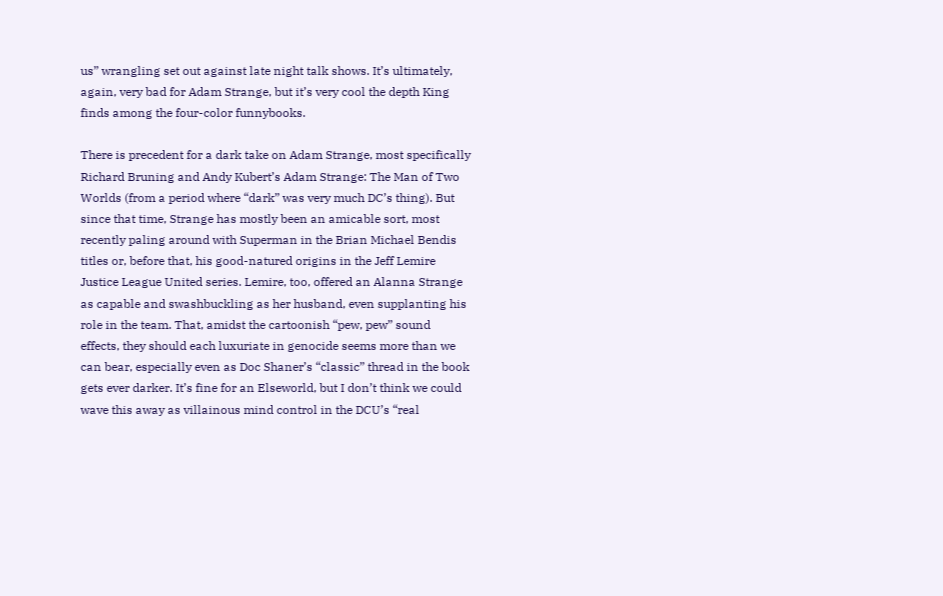us” wrangling set out against late night talk shows. It’s ultimately, again, very bad for Adam Strange, but it’s very cool the depth King finds among the four-color funnybooks.

There is precedent for a dark take on Adam Strange, most specifically Richard Bruning and Andy Kubert’s Adam Strange: The Man of Two Worlds (from a period where “dark” was very much DC’s thing). But since that time, Strange has mostly been an amicable sort, most recently paling around with Superman in the Brian Michael Bendis titles or, before that, his good-natured origins in the Jeff Lemire Justice League United series. Lemire, too, offered an Alanna Strange as capable and swashbuckling as her husband, even supplanting his role in the team. That, amidst the cartoonish “pew, pew” sound effects, they should each luxuriate in genocide seems more than we can bear, especially even as Doc Shaner’s “classic” thread in the book gets ever darker. It’s fine for an Elseworld, but I don’t think we could wave this away as villainous mind control in the DCU’s “real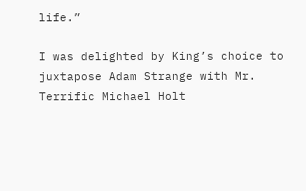life.”

I was delighted by King’s choice to juxtapose Adam Strange with Mr. Terrific Michael Holt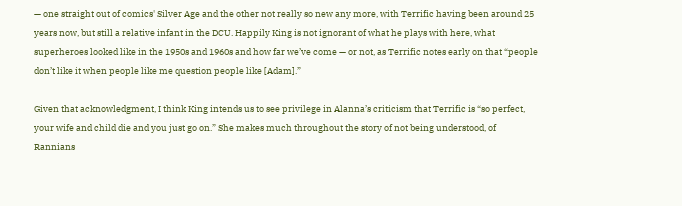— one straight out of comics' Silver Age and the other not really so new any more, with Terrific having been around 25 years now, but still a relative infant in the DCU. Happily King is not ignorant of what he plays with here, what superheroes looked like in the 1950s and 1960s and how far we’ve come — or not, as Terrific notes early on that “people don’t like it when people like me question people like [Adam].”

Given that acknowledgment, I think King intends us to see privilege in Alanna’s criticism that Terrific is “so perfect, your wife and child die and you just go on.” She makes much throughout the story of not being understood, of Rannians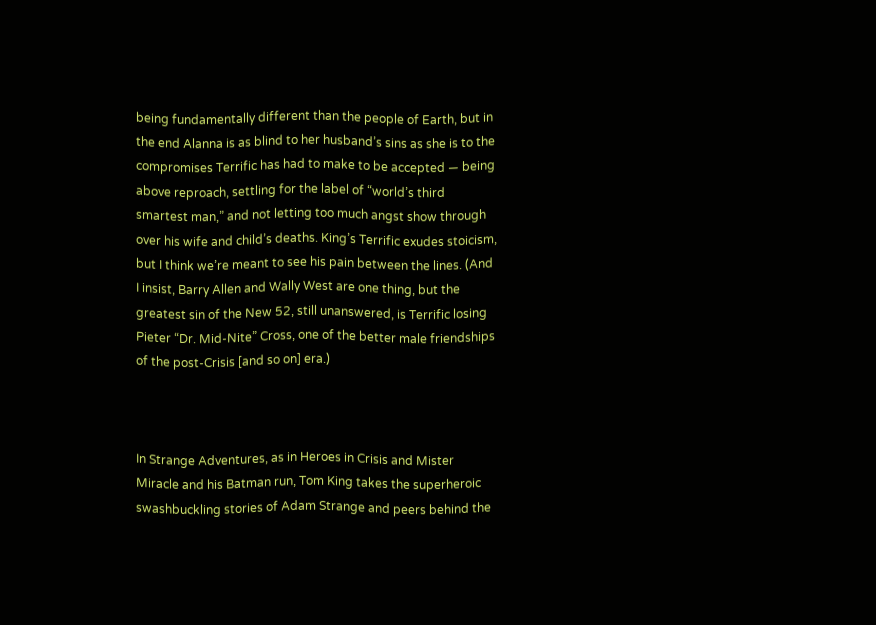being fundamentally different than the people of Earth, but in the end Alanna is as blind to her husband’s sins as she is to the compromises Terrific has had to make to be accepted — being above reproach, settling for the label of “world’s third smartest man,” and not letting too much angst show through over his wife and child’s deaths. King’s Terrific exudes stoicism, but I think we’re meant to see his pain between the lines. (And I insist, Barry Allen and Wally West are one thing, but the greatest sin of the New 52, still unanswered, is Terrific losing Pieter “Dr. Mid-Nite” Cross, one of the better male friendships of the post-Crisis [and so on] era.)



In Strange Adventures, as in Heroes in Crisis and Mister Miracle and his Batman run, Tom King takes the superheroic swashbuckling stories of Adam Strange and peers behind the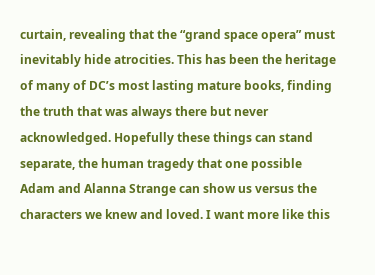curtain, revealing that the “grand space opera” must inevitably hide atrocities. This has been the heritage of many of DC’s most lasting mature books, finding the truth that was always there but never acknowledged. Hopefully these things can stand separate, the human tragedy that one possible Adam and Alanna Strange can show us versus the characters we knew and loved. I want more like this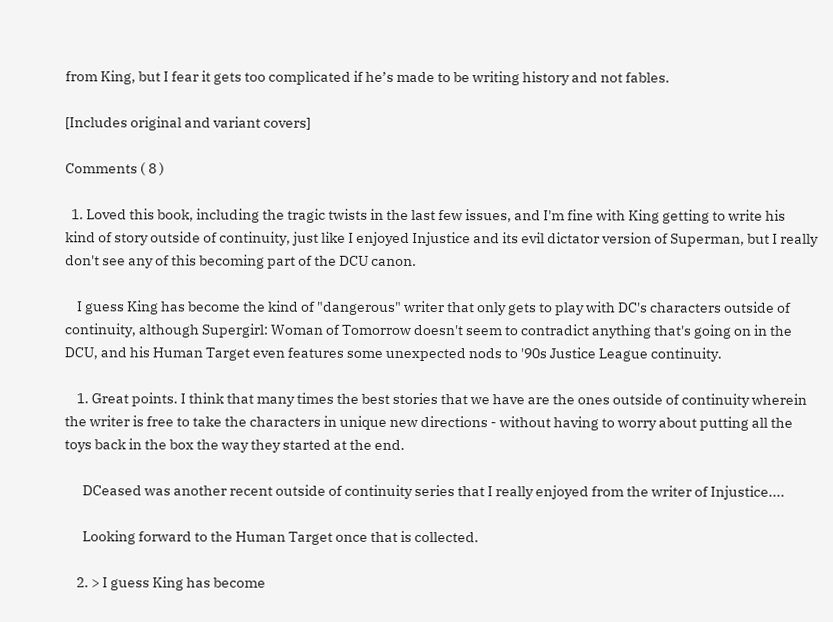from King, but I fear it gets too complicated if he’s made to be writing history and not fables.

[Includes original and variant covers]

Comments ( 8 )

  1. Loved this book, including the tragic twists in the last few issues, and I'm fine with King getting to write his kind of story outside of continuity, just like I enjoyed Injustice and its evil dictator version of Superman, but I really don't see any of this becoming part of the DCU canon.

    I guess King has become the kind of "dangerous" writer that only gets to play with DC's characters outside of continuity, although Supergirl: Woman of Tomorrow doesn't seem to contradict anything that's going on in the DCU, and his Human Target even features some unexpected nods to '90s Justice League continuity.

    1. Great points. I think that many times the best stories that we have are the ones outside of continuity wherein the writer is free to take the characters in unique new directions - without having to worry about putting all the toys back in the box the way they started at the end.

      DCeased was another recent outside of continuity series that I really enjoyed from the writer of Injustice....

      Looking forward to the Human Target once that is collected.

    2. > I guess King has become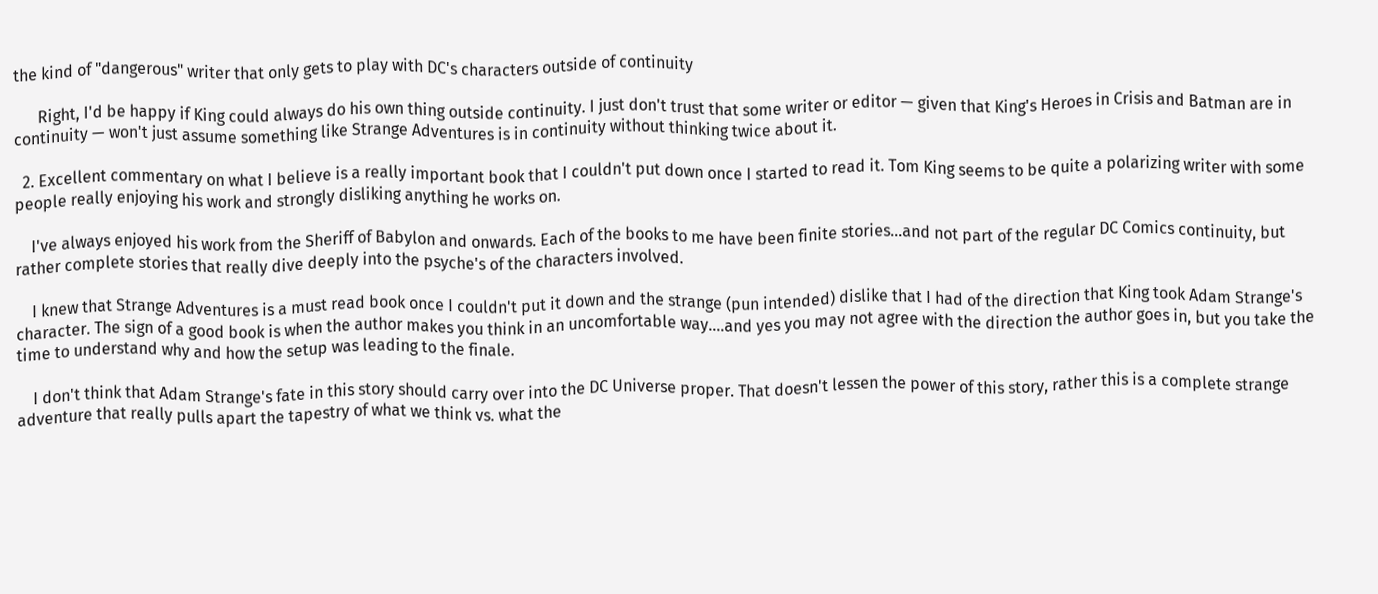the kind of "dangerous" writer that only gets to play with DC's characters outside of continuity

      Right, I'd be happy if King could always do his own thing outside continuity. I just don't trust that some writer or editor — given that King's Heroes in Crisis and Batman are in continuity — won't just assume something like Strange Adventures is in continuity without thinking twice about it.

  2. Excellent commentary on what I believe is a really important book that I couldn't put down once I started to read it. Tom King seems to be quite a polarizing writer with some people really enjoying his work and strongly disliking anything he works on.

    I've always enjoyed his work from the Sheriff of Babylon and onwards. Each of the books to me have been finite stories...and not part of the regular DC Comics continuity, but rather complete stories that really dive deeply into the psyche's of the characters involved.

    I knew that Strange Adventures is a must read book once I couldn't put it down and the strange (pun intended) dislike that I had of the direction that King took Adam Strange's character. The sign of a good book is when the author makes you think in an uncomfortable way....and yes you may not agree with the direction the author goes in, but you take the time to understand why and how the setup was leading to the finale.

    I don't think that Adam Strange's fate in this story should carry over into the DC Universe proper. That doesn't lessen the power of this story, rather this is a complete strange adventure that really pulls apart the tapestry of what we think vs. what the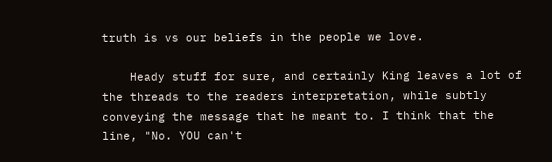truth is vs our beliefs in the people we love.

    Heady stuff for sure, and certainly King leaves a lot of the threads to the readers interpretation, while subtly conveying the message that he meant to. I think that the line, "No. YOU can't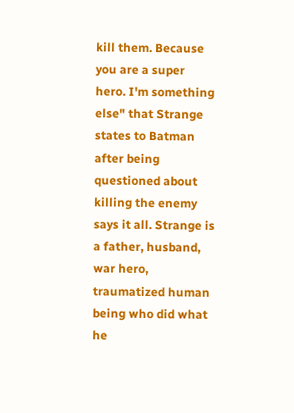kill them. Because you are a super hero. I'm something else" that Strange states to Batman after being questioned about killing the enemy says it all. Strange is a father, husband, war hero, traumatized human being who did what he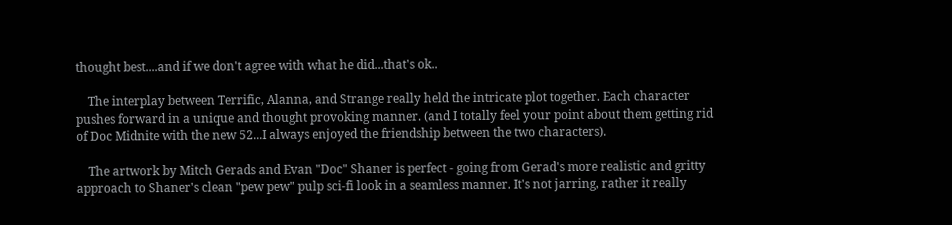thought best....and if we don't agree with what he did...that's ok..

    The interplay between Terrific, Alanna, and Strange really held the intricate plot together. Each character pushes forward in a unique and thought provoking manner. (and I totally feel your point about them getting rid of Doc Midnite with the new 52...I always enjoyed the friendship between the two characters).

    The artwork by Mitch Gerads and Evan "Doc" Shaner is perfect - going from Gerad's more realistic and gritty approach to Shaner's clean "pew pew" pulp sci-fi look in a seamless manner. It's not jarring, rather it really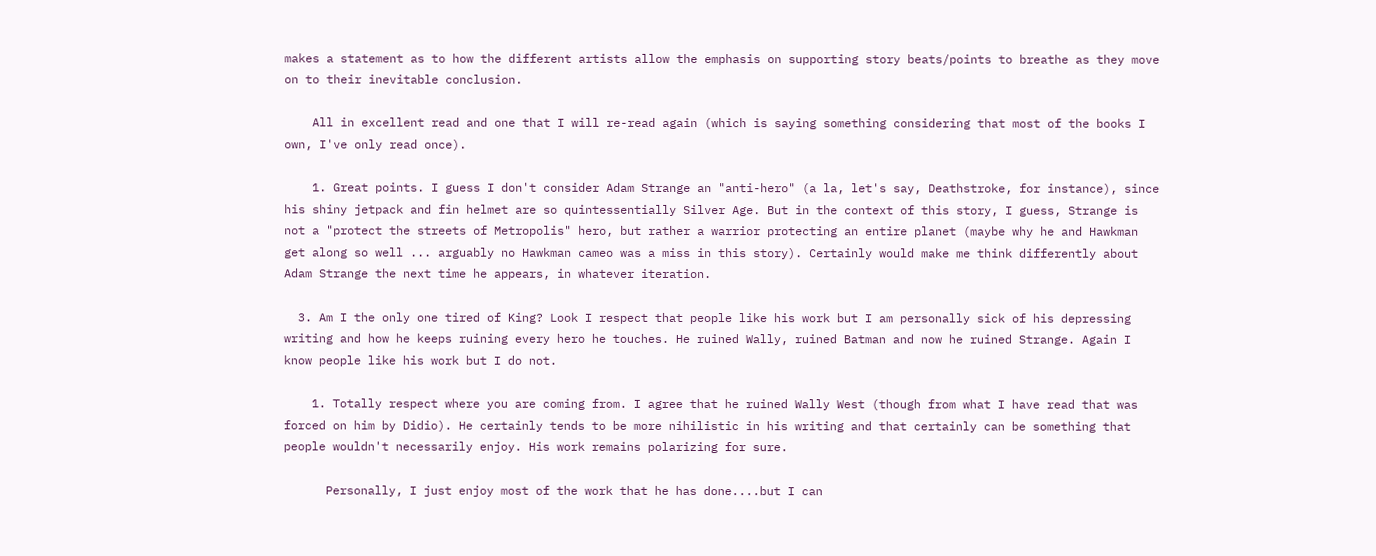makes a statement as to how the different artists allow the emphasis on supporting story beats/points to breathe as they move on to their inevitable conclusion.

    All in excellent read and one that I will re-read again (which is saying something considering that most of the books I own, I've only read once).

    1. Great points. I guess I don't consider Adam Strange an "anti-hero" (a la, let's say, Deathstroke, for instance), since his shiny jetpack and fin helmet are so quintessentially Silver Age. But in the context of this story, I guess, Strange is not a "protect the streets of Metropolis" hero, but rather a warrior protecting an entire planet (maybe why he and Hawkman get along so well ... arguably no Hawkman cameo was a miss in this story). Certainly would make me think differently about Adam Strange the next time he appears, in whatever iteration.

  3. Am I the only one tired of King? Look I respect that people like his work but I am personally sick of his depressing writing and how he keeps ruining every hero he touches. He ruined Wally, ruined Batman and now he ruined Strange. Again I know people like his work but I do not.

    1. Totally respect where you are coming from. I agree that he ruined Wally West (though from what I have read that was forced on him by Didio). He certainly tends to be more nihilistic in his writing and that certainly can be something that people wouldn't necessarily enjoy. His work remains polarizing for sure.

      Personally, I just enjoy most of the work that he has done....but I can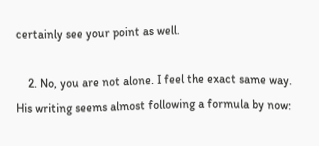certainly see your point as well.

    2. No, you are not alone. I feel the exact same way. His writing seems almost following a formula by now: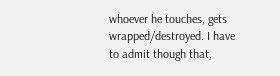whoever he touches, gets wrapped/destroyed. I have to admit though that,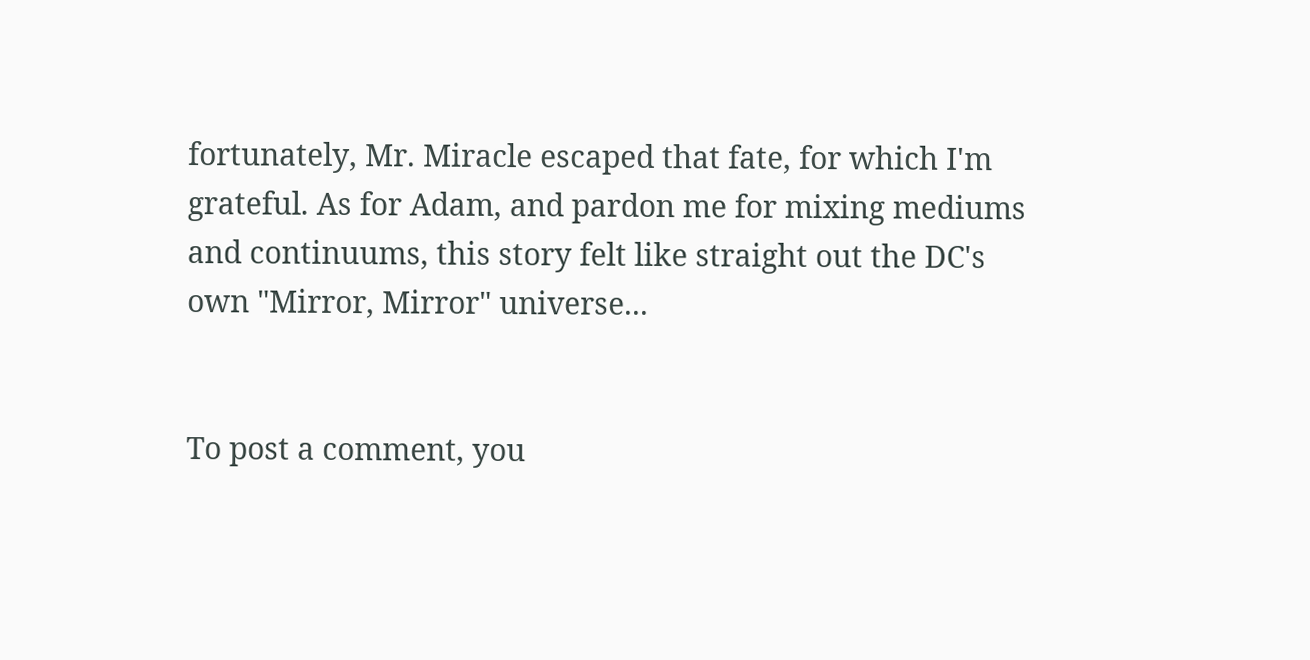fortunately, Mr. Miracle escaped that fate, for which I'm grateful. As for Adam, and pardon me for mixing mediums and continuums, this story felt like straight out the DC's own "Mirror, Mirror" universe...


To post a comment, you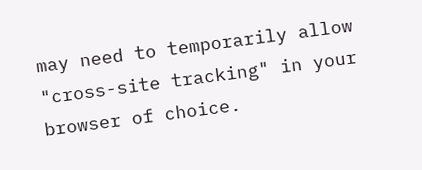may need to temporarily allow "cross-site tracking" in your browser of choice.